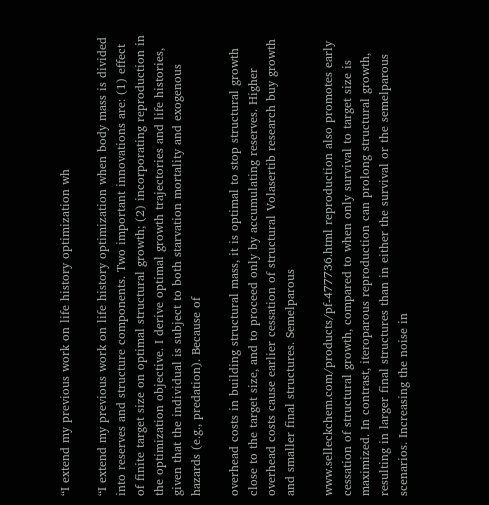“I extend my previous work on life history optimization wh

“I extend my previous work on life history optimization when body mass is divided into reserves and structure components. Two important innovations are: (1) effect of finite target size on optimal structural growth; (2) incorporating reproduction in the optimization objective. I derive optimal growth trajectories and life histories, given that the individual is subject to both starvation mortality and exogenous hazards (e.g., predation). Because of

overhead costs in building structural mass, it is optimal to stop structural growth close to the target size, and to proceed only by accumulating reserves. Higher overhead costs cause earlier cessation of structural Volasertib research buy growth and smaller final structures. Semelparous

www.selleckchem.com/products/pf-477736.html reproduction also promotes early cessation of structural growth, compared to when only survival to target size is maximized. In contrast, iteroparous reproduction can prolong structural growth, resulting in larger final structures than in either the survival or the semelparous scenarios. Increasing the noise in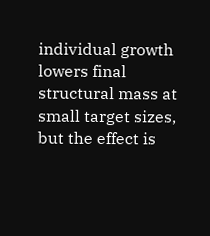individual growth lowers final structural mass at small target sizes, but the effect is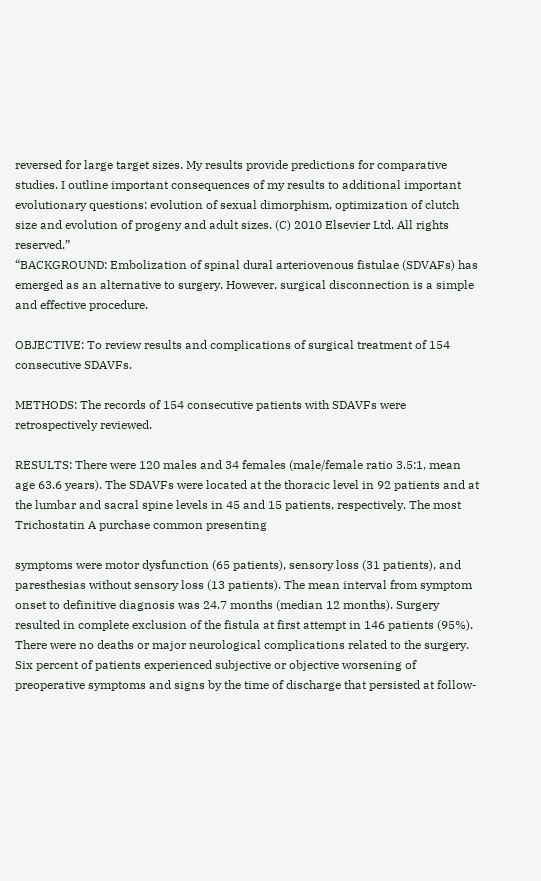reversed for large target sizes. My results provide predictions for comparative studies. I outline important consequences of my results to additional important evolutionary questions: evolution of sexual dimorphism, optimization of clutch size and evolution of progeny and adult sizes. (C) 2010 Elsevier Ltd. All rights reserved.”
“BACKGROUND: Embolization of spinal dural arteriovenous fistulae (SDVAFs) has emerged as an alternative to surgery. However, surgical disconnection is a simple and effective procedure.

OBJECTIVE: To review results and complications of surgical treatment of 154 consecutive SDAVFs.

METHODS: The records of 154 consecutive patients with SDAVFs were retrospectively reviewed.

RESULTS: There were 120 males and 34 females (male/female ratio 3.5:1, mean age 63.6 years). The SDAVFs were located at the thoracic level in 92 patients and at the lumbar and sacral spine levels in 45 and 15 patients, respectively. The most Trichostatin A purchase common presenting

symptoms were motor dysfunction (65 patients), sensory loss (31 patients), and paresthesias without sensory loss (13 patients). The mean interval from symptom onset to definitive diagnosis was 24.7 months (median 12 months). Surgery resulted in complete exclusion of the fistula at first attempt in 146 patients (95%). There were no deaths or major neurological complications related to the surgery. Six percent of patients experienced subjective or objective worsening of preoperative symptoms and signs by the time of discharge that persisted at follow-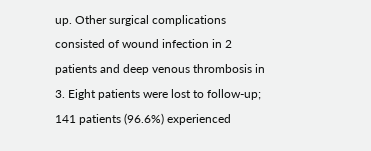up. Other surgical complications consisted of wound infection in 2 patients and deep venous thrombosis in 3. Eight patients were lost to follow-up; 141 patients (96.6%) experienced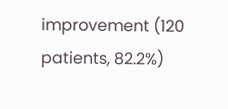improvement (120 patients, 82.2%)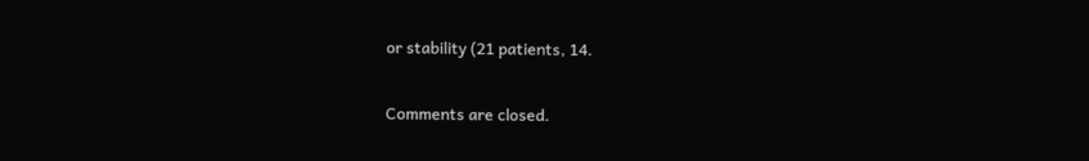or stability (21 patients, 14.

Comments are closed.